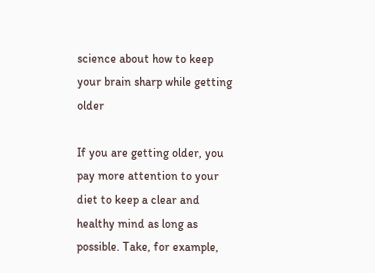science about how to keep your brain sharp while getting older

If you are getting older, you pay more attention to your diet to keep a clear and healthy mind as long as possible. Take, for example,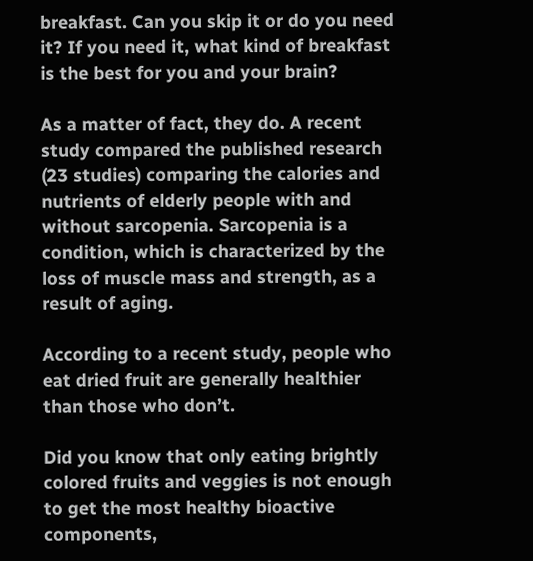breakfast. Can you skip it or do you need it? If you need it, what kind of breakfast is the best for you and your brain?

As a matter of fact, they do. A recent study compared the published research (23 studies) comparing the calories and nutrients of elderly people with and without sarcopenia. Sarcopenia is a condition, which is characterized by the loss of muscle mass and strength, as a result of aging.

According to a recent study, people who eat dried fruit are generally healthier than those who don’t.

Did you know that only eating brightly colored fruits and veggies is not enough to get the most healthy bioactive components,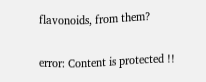flavonoids, from them?

error: Content is protected !!